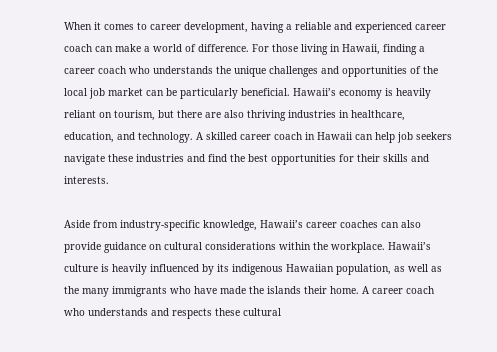When it comes to career development, having a reliable and experienced career coach can make a world of difference. For those living in Hawaii, finding a career coach who understands the unique challenges and opportunities of the local job market can be particularly beneficial. Hawaii’s economy is heavily reliant on tourism, but there are also thriving industries in healthcare, education, and technology. A skilled career coach in Hawaii can help job seekers navigate these industries and find the best opportunities for their skills and interests.

Aside from industry-specific knowledge, Hawaii’s career coaches can also provide guidance on cultural considerations within the workplace. Hawaii’s culture is heavily influenced by its indigenous Hawaiian population, as well as the many immigrants who have made the islands their home. A career coach who understands and respects these cultural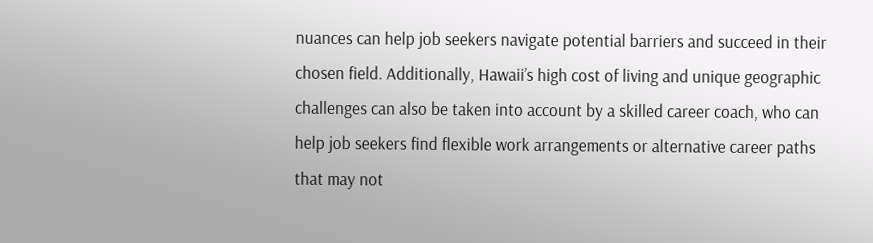nuances can help job seekers navigate potential barriers and succeed in their chosen field. Additionally, Hawaii’s high cost of living and unique geographic challenges can also be taken into account by a skilled career coach, who can help job seekers find flexible work arrangements or alternative career paths that may not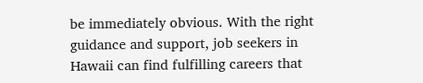be immediately obvious. With the right guidance and support, job seekers in Hawaii can find fulfilling careers that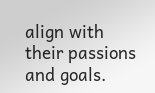align with their passions and goals.